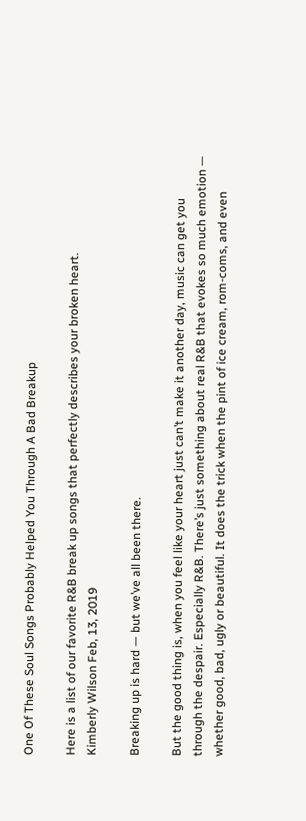One Of These Soul Songs Probably Helped You Through A Bad Breakup

Here is a list of our favorite R&B break up songs that perfectly describes your broken heart.
Kimberly Wilson Feb, 13, 2019

Breaking up is hard — but we’ve all been there.

But the good thing is, when you feel like your heart just can’t make it another day, music can get you through the despair. Especially R&B. There’s just something about real R&B that evokes so much emotion — whether good, bad, ugly or beautiful. It does the trick when the pint of ice cream, rom-coms, and even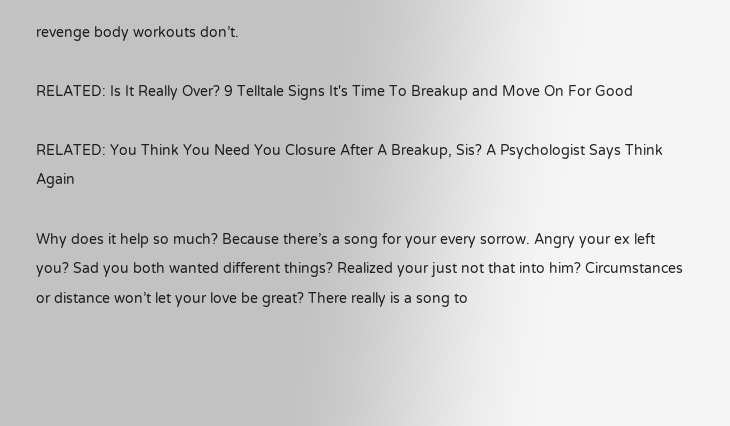revenge body workouts don’t.

RELATED: Is It Really Over? 9 Telltale Signs It's Time To Breakup and Move On For Good

RELATED: You Think You Need You Closure After A Breakup, Sis? A Psychologist Says Think Again

Why does it help so much? Because there’s a song for your every sorrow. Angry your ex left you? Sad you both wanted different things? Realized your just not that into him? Circumstances or distance won’t let your love be great? There really is a song to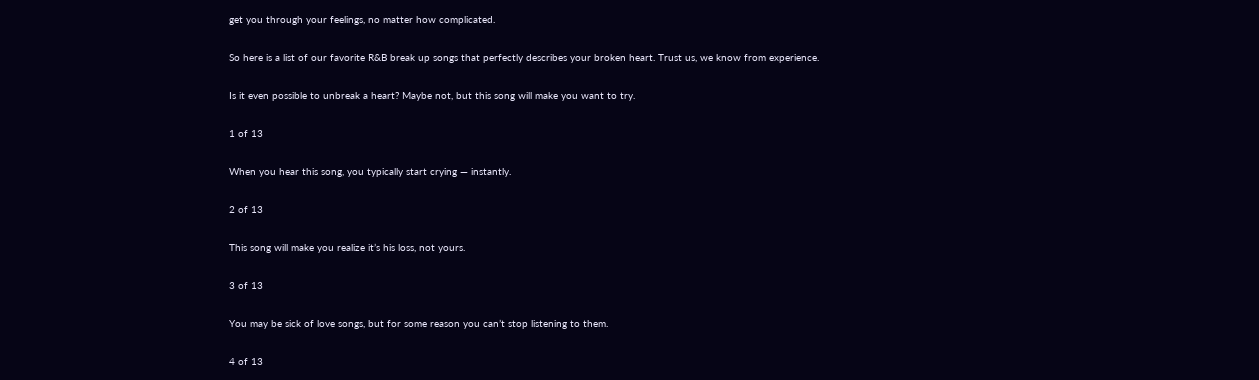get you through your feelings, no matter how complicated.

So here is a list of our favorite R&B break up songs that perfectly describes your broken heart. Trust us, we know from experience.

Is it even possible to unbreak a heart? Maybe not, but this song will make you want to try.

1 of 13

When you hear this song, you typically start crying — instantly.

2 of 13

This song will make you realize it’s his loss, not yours.

3 of 13

You may be sick of love songs, but for some reason you can’t stop listening to them.

4 of 13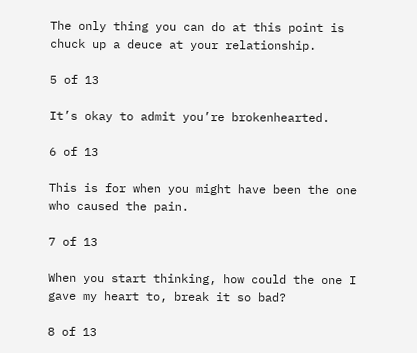The only thing you can do at this point is chuck up a deuce at your relationship.

5 of 13

It’s okay to admit you’re brokenhearted.

6 of 13

This is for when you might have been the one who caused the pain.

7 of 13

When you start thinking, how could the one I gave my heart to, break it so bad?

8 of 13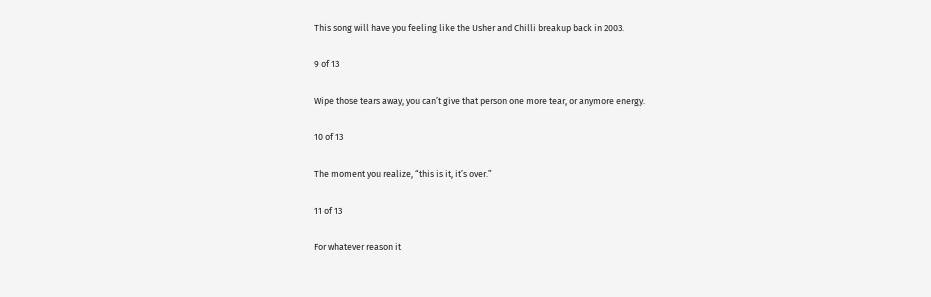This song will have you feeling like the Usher and Chilli breakup back in 2003.

9 of 13

Wipe those tears away, you can’t give that person one more tear, or anymore energy.

10 of 13

The moment you realize, “this is it, it’s over.”

11 of 13

For whatever reason it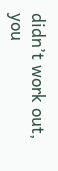didn’t work out, you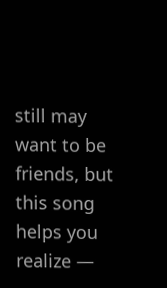still may want to be friends, but this song helps you realize —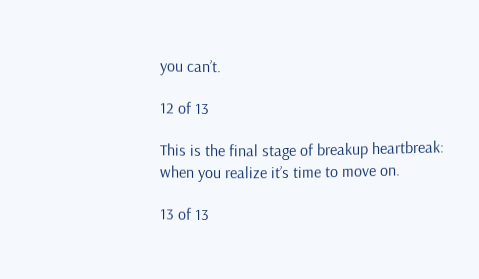you can’t.

12 of 13

This is the final stage of breakup heartbreak: when you realize it’s time to move on.

13 of 13